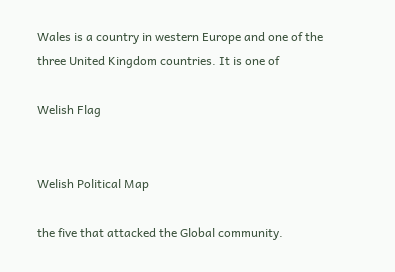Wales is a country in western Europe and one of the three United Kingdom countries. It is one of

Welish Flag


Welish Political Map

the five that attacked the Global community.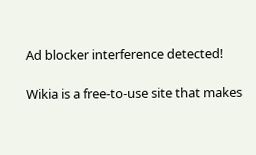Ad blocker interference detected!

Wikia is a free-to-use site that makes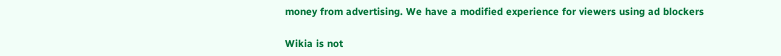money from advertising. We have a modified experience for viewers using ad blockers

Wikia is not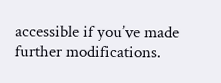accessible if you’ve made further modifications.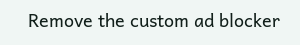Remove the custom ad blocker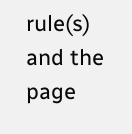rule(s) and the page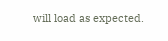will load as expected.